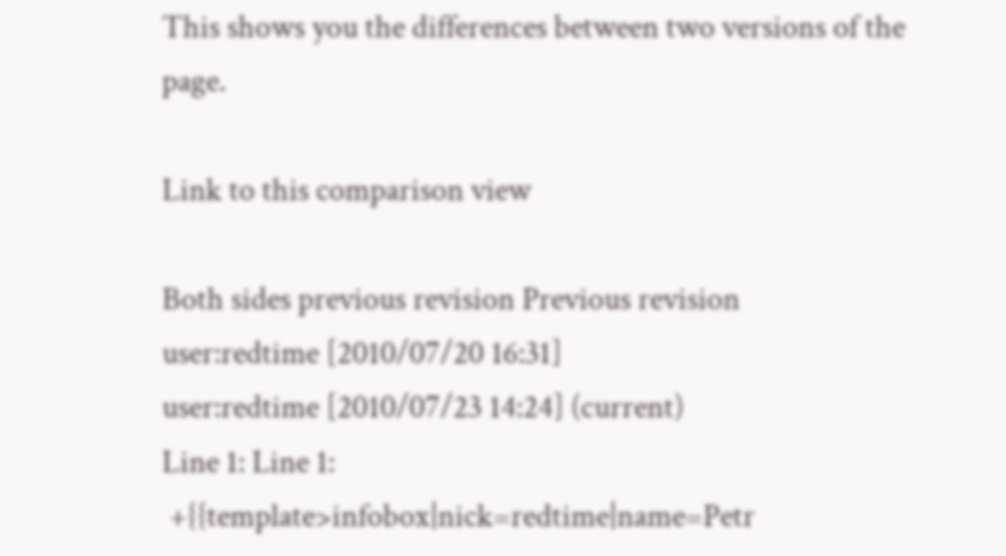This shows you the differences between two versions of the page.

Link to this comparison view

Both sides previous revision Previous revision
user:redtime [2010/07/20 16:31]
user:redtime [2010/07/23 14:24] (current)
Line 1: Line 1:
 +{{template>infobox|nick=redtime|name=Petr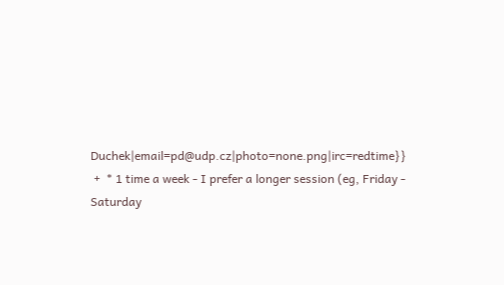Duchek|email=pd@udp.cz|photo=none.png|irc=redtime}}
 +  * 1 time a week - I prefer a longer session (eg, Friday - Saturday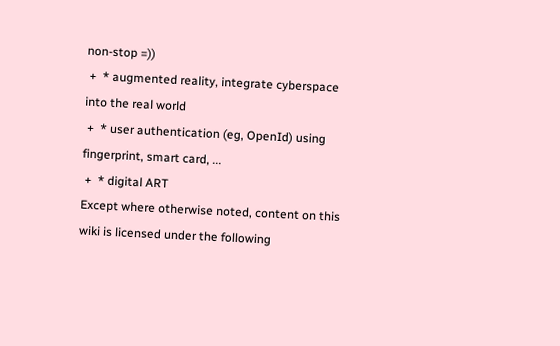non-stop =))
 +  * augmented reality, integrate cyberspace into the real world
 +  * user authentication (eg, OpenId) using fingerprint, smart card, ...
 +  * digital ART
Except where otherwise noted, content on this wiki is licensed under the following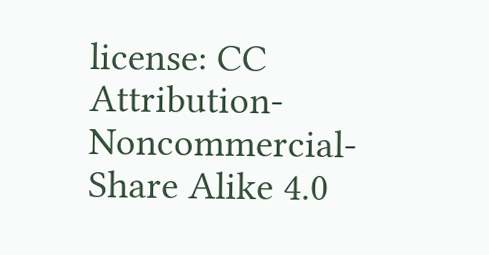license: CC Attribution-Noncommercial-Share Alike 4.0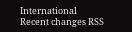International
Recent changes RSS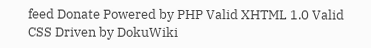feed Donate Powered by PHP Valid XHTML 1.0 Valid CSS Driven by DokuWiki